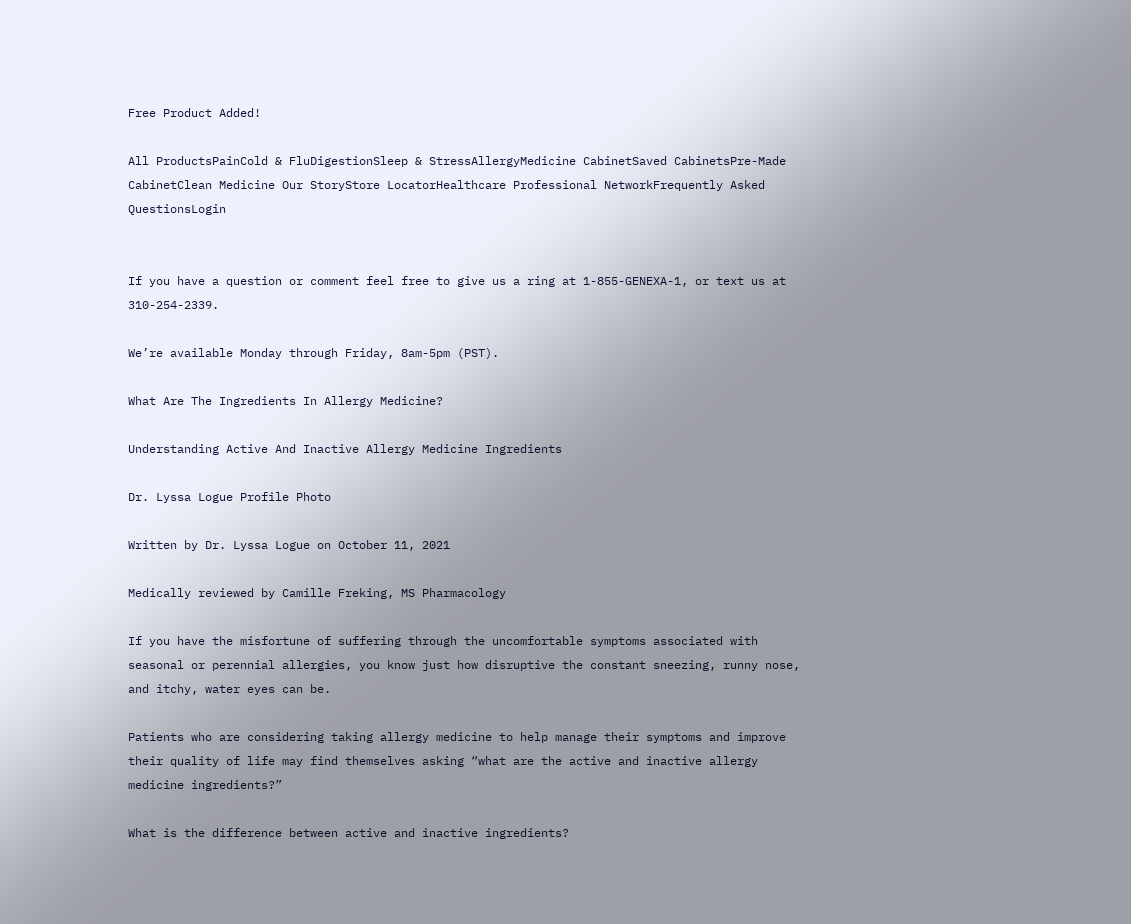Free Product Added!

All ProductsPainCold & FluDigestionSleep & StressAllergyMedicine CabinetSaved CabinetsPre-Made CabinetClean Medicine Our StoryStore LocatorHealthcare Professional NetworkFrequently Asked QuestionsLogin


If you have a question or comment feel free to give us a ring at 1-855-GENEXA-1, or text us at 310-254-2339.

We’re available Monday through Friday, 8am-5pm (PST).

What Are The Ingredients In Allergy Medicine?

Understanding Active And Inactive Allergy Medicine Ingredients

Dr. Lyssa Logue Profile Photo

Written by Dr. Lyssa Logue on October 11, 2021

Medically reviewed by Camille Freking, MS Pharmacology

If you have the misfortune of suffering through the uncomfortable symptoms associated with seasonal or perennial allergies, you know just how disruptive the constant sneezing, runny nose, and itchy, water eyes can be.

Patients who are considering taking allergy medicine to help manage their symptoms and improve their quality of life may find themselves asking “what are the active and inactive allergy medicine ingredients?”

What is the difference between active and inactive ingredients?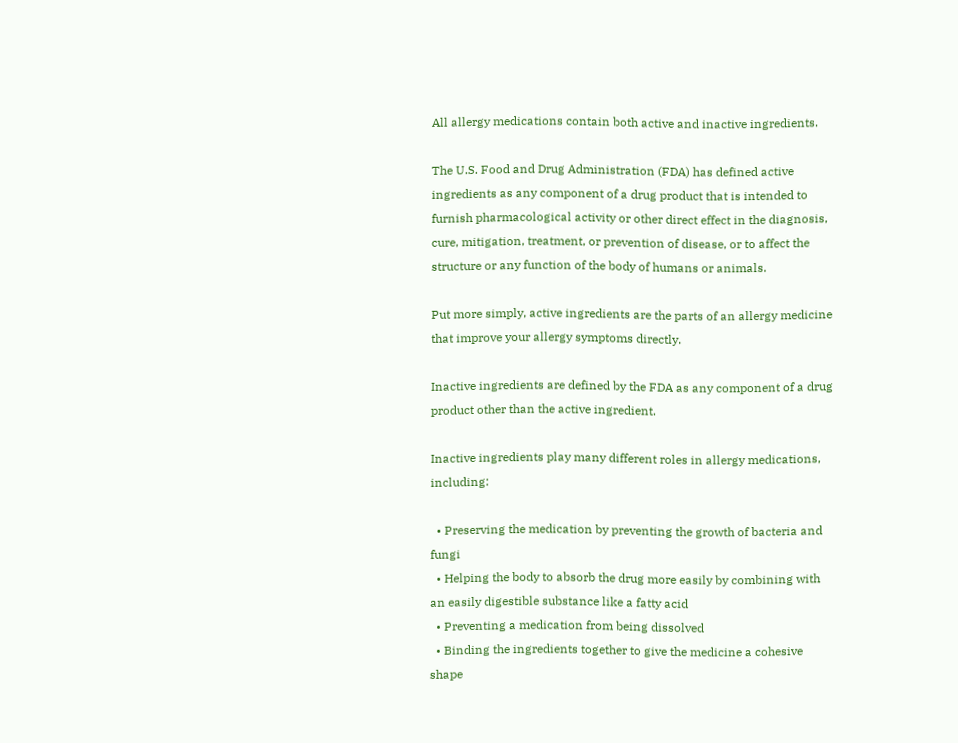All allergy medications contain both active and inactive ingredients.

The U.S. Food and Drug Administration (FDA) has defined active ingredients as any component of a drug product that is intended to furnish pharmacological activity or other direct effect in the diagnosis, cure, mitigation, treatment, or prevention of disease, or to affect the structure or any function of the body of humans or animals.

Put more simply, active ingredients are the parts of an allergy medicine that improve your allergy symptoms directly.

Inactive ingredients are defined by the FDA as any component of a drug product other than the active ingredient.

Inactive ingredients play many different roles in allergy medications, including:

  • Preserving the medication by preventing the growth of bacteria and fungi
  • Helping the body to absorb the drug more easily by combining with an easily digestible substance like a fatty acid
  • Preventing a medication from being dissolved
  • Binding the ingredients together to give the medicine a cohesive shape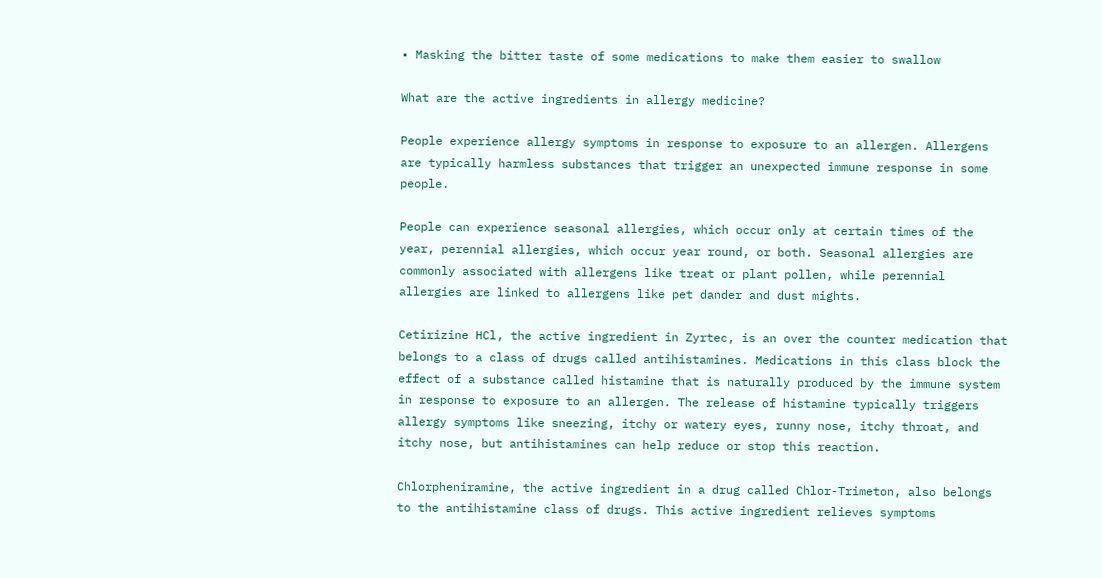• Masking the bitter taste of some medications to make them easier to swallow

What are the active ingredients in allergy medicine?

People experience allergy symptoms in response to exposure to an allergen. Allergens are typically harmless substances that trigger an unexpected immune response in some people.

People can experience seasonal allergies, which occur only at certain times of the year, perennial allergies, which occur year round, or both. Seasonal allergies are commonly associated with allergens like treat or plant pollen, while perennial allergies are linked to allergens like pet dander and dust mights.

Cetirizine HCl, the active ingredient in Zyrtec, is an over the counter medication that belongs to a class of drugs called antihistamines. Medications in this class block the effect of a substance called histamine that is naturally produced by the immune system in response to exposure to an allergen. The release of histamine typically triggers allergy symptoms like sneezing, itchy or watery eyes, runny nose, itchy throat, and itchy nose, but antihistamines can help reduce or stop this reaction.

Chlorpheniramine, the active ingredient in a drug called Chlor-Trimeton, also belongs to the antihistamine class of drugs. This active ingredient relieves symptoms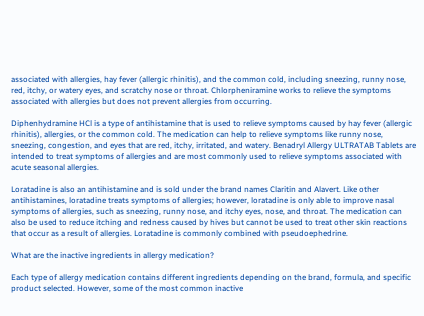associated with allergies, hay fever (allergic rhinitis), and the common cold, including sneezing, runny nose, red, itchy, or watery eyes, and scratchy nose or throat. Chlorpheniramine works to relieve the symptoms associated with allergies but does not prevent allergies from occurring.

Diphenhydramine HCl is a type of antihistamine that is used to relieve symptoms caused by hay fever (allergic rhinitis), allergies, or the common cold. The medication can help to relieve symptoms like runny nose, sneezing, congestion, and eyes that are red, itchy, irritated, and watery. Benadryl Allergy ULTRATAB Tablets are intended to treat symptoms of allergies and are most commonly used to relieve symptoms associated with acute seasonal allergies.

Loratadine is also an antihistamine and is sold under the brand names Claritin and Alavert. Like other antihistamines, loratadine treats symptoms of allergies; however, loratadine is only able to improve nasal symptoms of allergies, such as sneezing, runny nose, and itchy eyes, nose, and throat. The medication can also be used to reduce itching and redness caused by hives but cannot be used to treat other skin reactions that occur as a result of allergies. Loratadine is commonly combined with pseudoephedrine.

What are the inactive ingredients in allergy medication?

Each type of allergy medication contains different ingredients depending on the brand, formula, and specific product selected. However, some of the most common inactive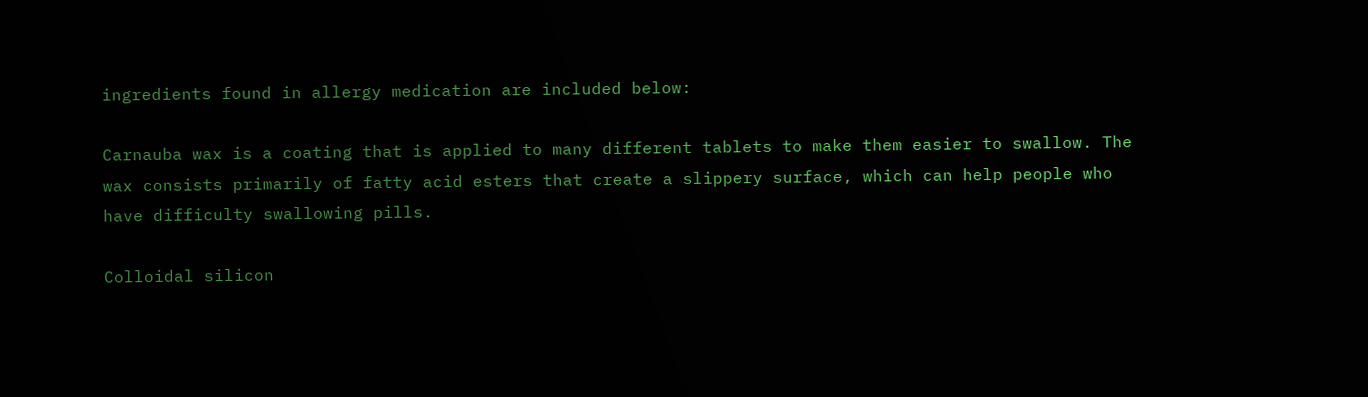ingredients found in allergy medication are included below:

Carnauba wax is a coating that is applied to many different tablets to make them easier to swallow. The wax consists primarily of fatty acid esters that create a slippery surface, which can help people who have difficulty swallowing pills.

Colloidal silicon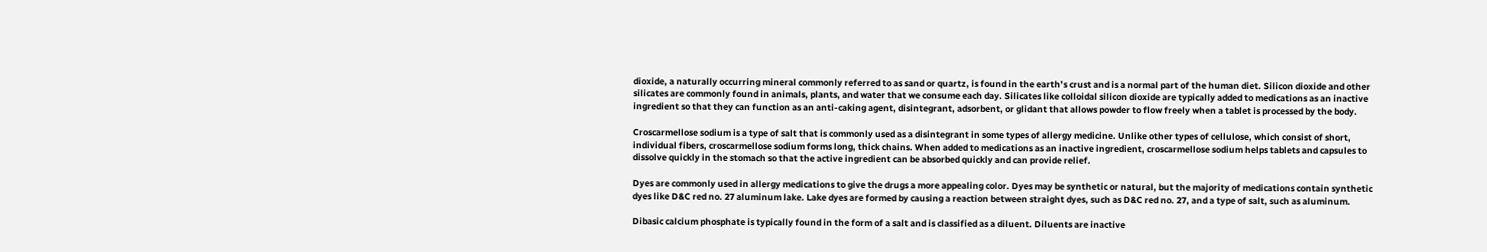dioxide, a naturally occurring mineral commonly referred to as sand or quartz, is found in the earth’s crust and is a normal part of the human diet. Silicon dioxide and other silicates are commonly found in animals, plants, and water that we consume each day. Silicates like colloidal silicon dioxide are typically added to medications as an inactive ingredient so that they can function as an anti-caking agent, disintegrant, adsorbent, or glidant that allows powder to flow freely when a tablet is processed by the body.

Croscarmellose sodium is a type of salt that is commonly used as a disintegrant in some types of allergy medicine. Unlike other types of cellulose, which consist of short, individual fibers, croscarmellose sodium forms long, thick chains. When added to medications as an inactive ingredient, croscarmellose sodium helps tablets and capsules to dissolve quickly in the stomach so that the active ingredient can be absorbed quickly and can provide relief.

Dyes are commonly used in allergy medications to give the drugs a more appealing color. Dyes may be synthetic or natural, but the majority of medications contain synthetic dyes like D&C red no. 27 aluminum lake. Lake dyes are formed by causing a reaction between straight dyes, such as D&C red no. 27, and a type of salt, such as aluminum.

Dibasic calcium phosphate is typically found in the form of a salt and is classified as a diluent. Diluents are inactive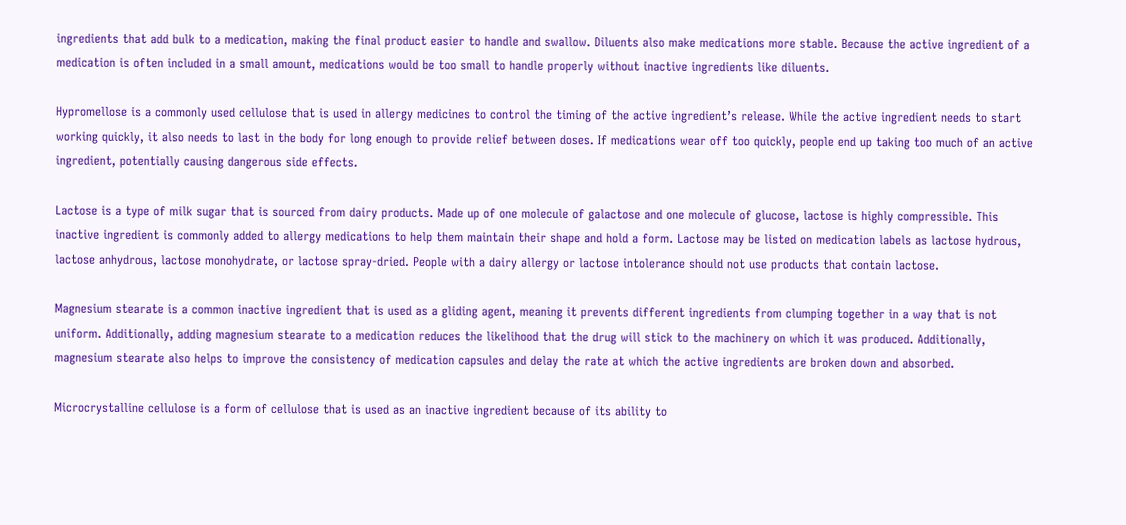ingredients that add bulk to a medication, making the final product easier to handle and swallow. Diluents also make medications more stable. Because the active ingredient of a medication is often included in a small amount, medications would be too small to handle properly without inactive ingredients like diluents.

Hypromellose is a commonly used cellulose that is used in allergy medicines to control the timing of the active ingredient’s release. While the active ingredient needs to start working quickly, it also needs to last in the body for long enough to provide relief between doses. If medications wear off too quickly, people end up taking too much of an active ingredient, potentially causing dangerous side effects.

Lactose is a type of milk sugar that is sourced from dairy products. Made up of one molecule of galactose and one molecule of glucose, lactose is highly compressible. This inactive ingredient is commonly added to allergy medications to help them maintain their shape and hold a form. Lactose may be listed on medication labels as lactose hydrous, lactose anhydrous, lactose monohydrate, or lactose spray-dried. People with a dairy allergy or lactose intolerance should not use products that contain lactose.

Magnesium stearate is a common inactive ingredient that is used as a gliding agent, meaning it prevents different ingredients from clumping together in a way that is not uniform. Additionally, adding magnesium stearate to a medication reduces the likelihood that the drug will stick to the machinery on which it was produced. Additionally, magnesium stearate also helps to improve the consistency of medication capsules and delay the rate at which the active ingredients are broken down and absorbed.

Microcrystalline cellulose is a form of cellulose that is used as an inactive ingredient because of its ability to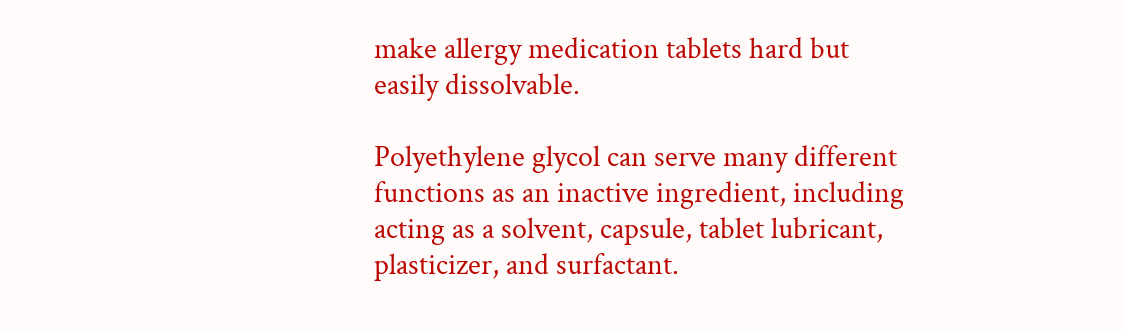make allergy medication tablets hard but easily dissolvable.

Polyethylene glycol can serve many different functions as an inactive ingredient, including acting as a solvent, capsule, tablet lubricant, plasticizer, and surfactant.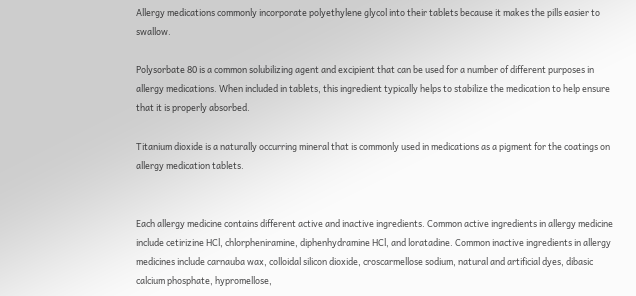Allergy medications commonly incorporate polyethylene glycol into their tablets because it makes the pills easier to swallow.

Polysorbate 80 is a common solubilizing agent and excipient that can be used for a number of different purposes in allergy medications. When included in tablets, this ingredient typically helps to stabilize the medication to help ensure that it is properly absorbed.

Titanium dioxide is a naturally occurring mineral that is commonly used in medications as a pigment for the coatings on allergy medication tablets.


Each allergy medicine contains different active and inactive ingredients. Common active ingredients in allergy medicine include cetirizine HCl, chlorpheniramine, diphenhydramine HCl, and loratadine. Common inactive ingredients in allergy medicines include carnauba wax, colloidal silicon dioxide, croscarmellose sodium, natural and artificial dyes, dibasic calcium phosphate, hypromellose,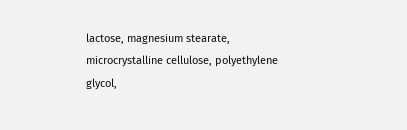lactose, magnesium stearate, microcrystalline cellulose, polyethylene glycol,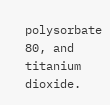polysorbate 80, and titanium dioxide.